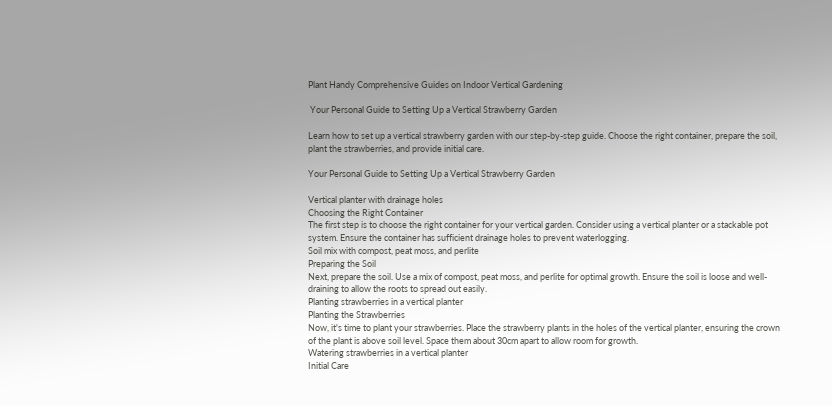Plant Handy Comprehensive Guides on Indoor Vertical Gardening

 Your Personal Guide to Setting Up a Vertical Strawberry Garden

Learn how to set up a vertical strawberry garden with our step-by-step guide. Choose the right container, prepare the soil, plant the strawberries, and provide initial care.

Your Personal Guide to Setting Up a Vertical Strawberry Garden

Vertical planter with drainage holes
Choosing the Right Container
The first step is to choose the right container for your vertical garden. Consider using a vertical planter or a stackable pot system. Ensure the container has sufficient drainage holes to prevent waterlogging.
Soil mix with compost, peat moss, and perlite
Preparing the Soil
Next, prepare the soil. Use a mix of compost, peat moss, and perlite for optimal growth. Ensure the soil is loose and well-draining to allow the roots to spread out easily.
Planting strawberries in a vertical planter
Planting the Strawberries
Now, it's time to plant your strawberries. Place the strawberry plants in the holes of the vertical planter, ensuring the crown of the plant is above soil level. Space them about 30cm apart to allow room for growth.
Watering strawberries in a vertical planter
Initial Care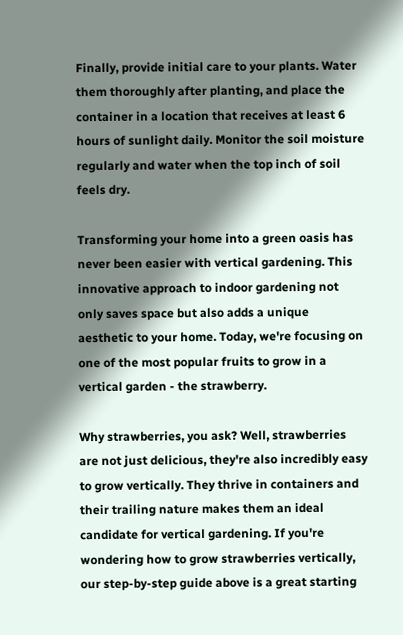Finally, provide initial care to your plants. Water them thoroughly after planting, and place the container in a location that receives at least 6 hours of sunlight daily. Monitor the soil moisture regularly and water when the top inch of soil feels dry.

Transforming your home into a green oasis has never been easier with vertical gardening. This innovative approach to indoor gardening not only saves space but also adds a unique aesthetic to your home. Today, we're focusing on one of the most popular fruits to grow in a vertical garden - the strawberry.

Why strawberries, you ask? Well, strawberries are not just delicious, they're also incredibly easy to grow vertically. They thrive in containers and their trailing nature makes them an ideal candidate for vertical gardening. If you're wondering how to grow strawberries vertically, our step-by-step guide above is a great starting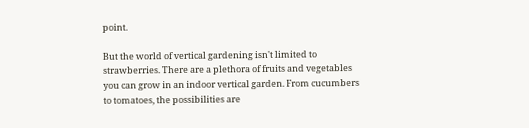point.

But the world of vertical gardening isn't limited to strawberries. There are a plethora of fruits and vegetables you can grow in an indoor vertical garden. From cucumbers to tomatoes, the possibilities are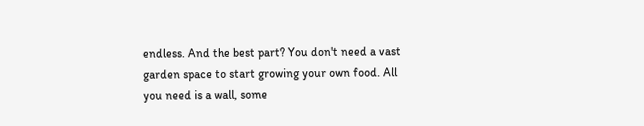endless. And the best part? You don't need a vast garden space to start growing your own food. All you need is a wall, some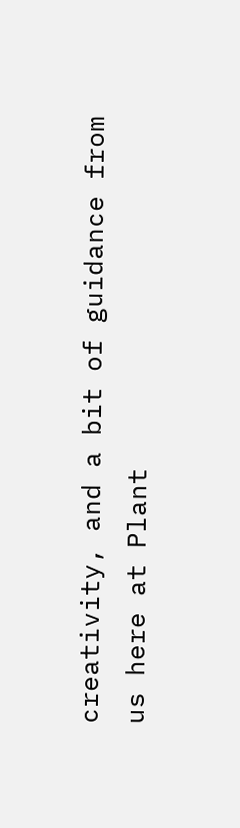creativity, and a bit of guidance from us here at Plant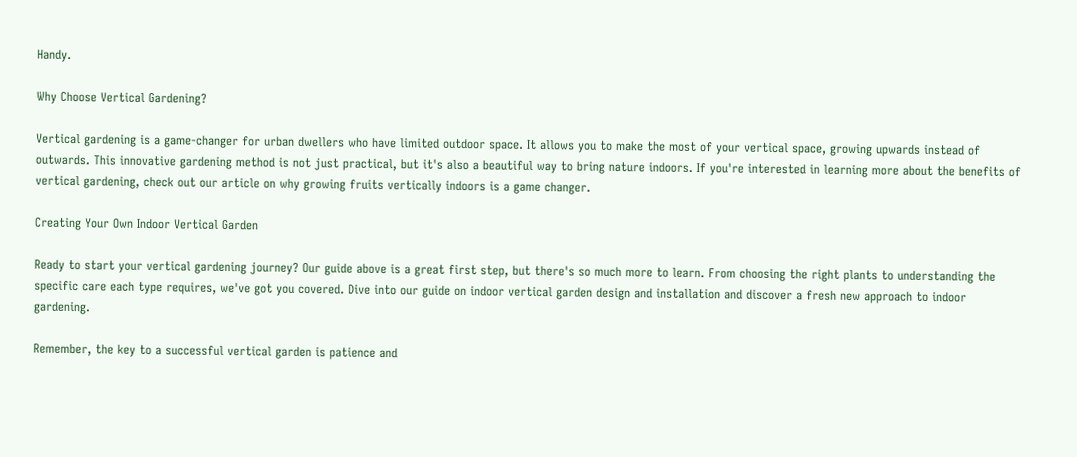Handy.

Why Choose Vertical Gardening?

Vertical gardening is a game-changer for urban dwellers who have limited outdoor space. It allows you to make the most of your vertical space, growing upwards instead of outwards. This innovative gardening method is not just practical, but it's also a beautiful way to bring nature indoors. If you're interested in learning more about the benefits of vertical gardening, check out our article on why growing fruits vertically indoors is a game changer.

Creating Your Own Indoor Vertical Garden

Ready to start your vertical gardening journey? Our guide above is a great first step, but there's so much more to learn. From choosing the right plants to understanding the specific care each type requires, we've got you covered. Dive into our guide on indoor vertical garden design and installation and discover a fresh new approach to indoor gardening.

Remember, the key to a successful vertical garden is patience and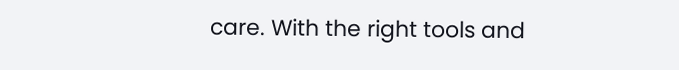care. With the right tools and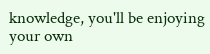knowledge, you'll be enjoying your own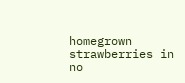homegrown strawberries in no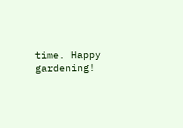time. Happy gardening!